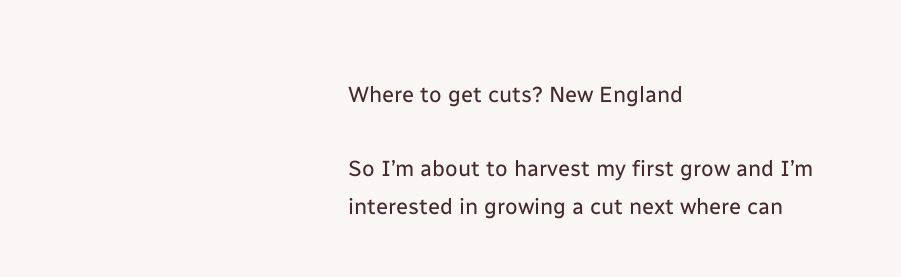Where to get cuts? New England

So I’m about to harvest my first grow and I’m interested in growing a cut next where can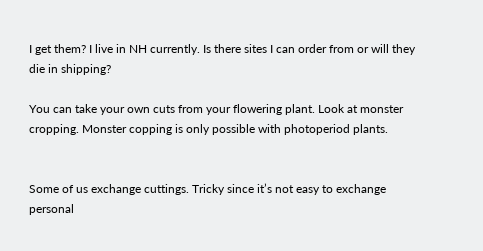I get them? I live in NH currently. Is there sites I can order from or will they die in shipping?

You can take your own cuts from your flowering plant. Look at monster cropping. Monster copping is only possible with photoperiod plants.


Some of us exchange cuttings. Tricky since it’s not easy to exchange personal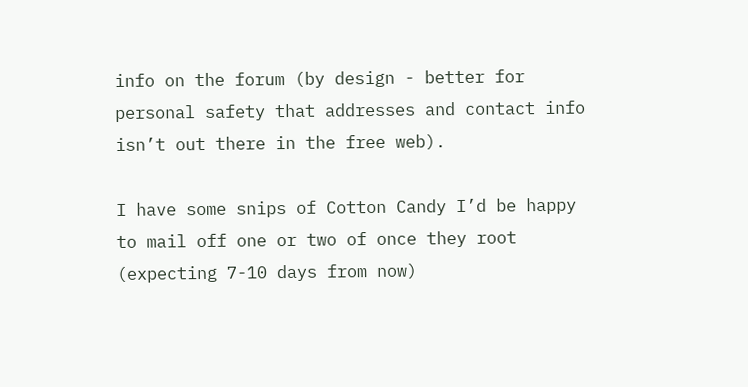info on the forum (by design - better for personal safety that addresses and contact info isn’t out there in the free web).

I have some snips of Cotton Candy I’d be happy to mail off one or two of once they root (expecting 7-10 days from now)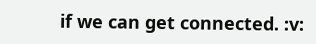if we can get connected. :v: